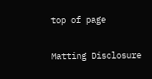top of page

Matting Disclosure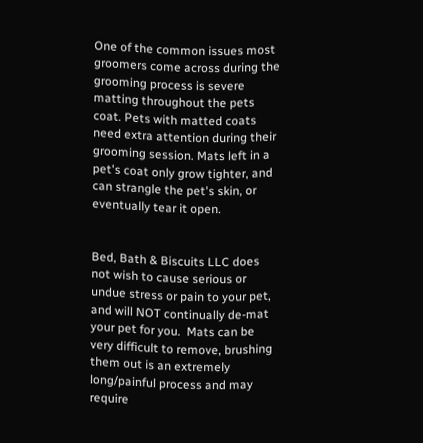One of the common issues most groomers come across during the grooming process is severe matting throughout the pets coat. Pets with matted coats need extra attention during their grooming session. Mats left in a pet's coat only grow tighter, and can strangle the pet's skin, or eventually tear it open.


Bed, Bath & Biscuits LLC does not wish to cause serious or undue stress or pain to your pet, and will NOT continually de-mat your pet for you.  Mats can be very difficult to remove, brushing them out is an extremely long/painful process and may require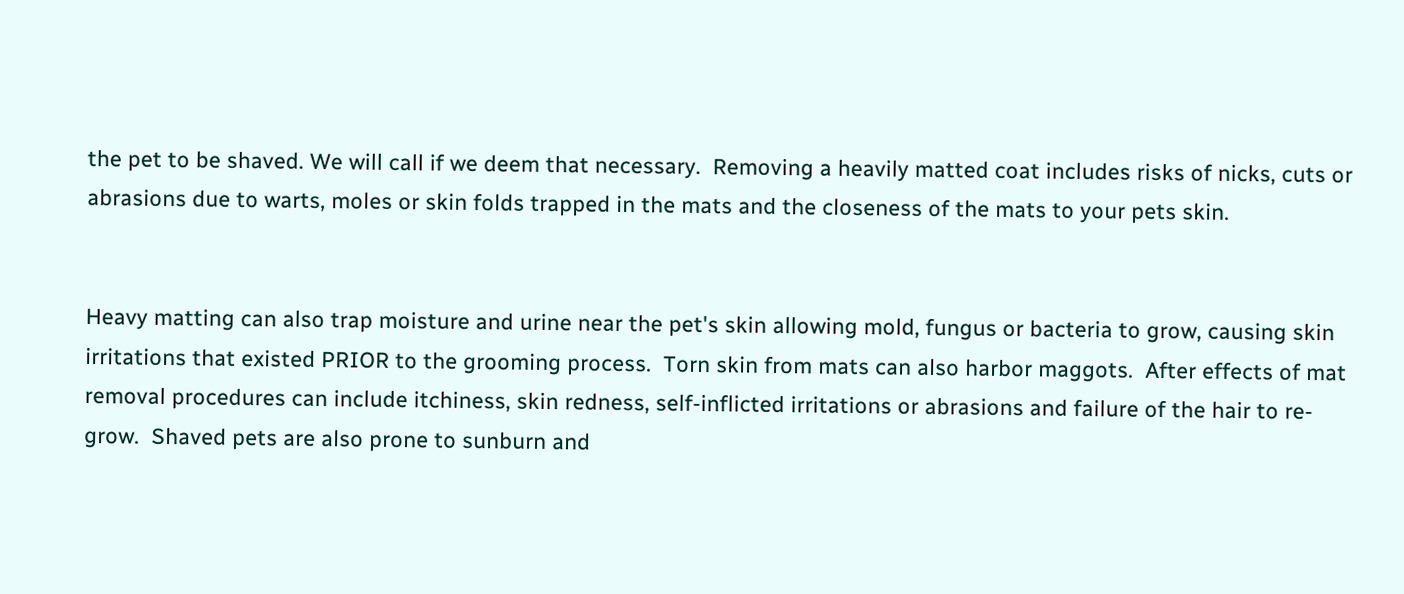the pet to be shaved. We will call if we deem that necessary.  Removing a heavily matted coat includes risks of nicks, cuts or abrasions due to warts, moles or skin folds trapped in the mats and the closeness of the mats to your pets skin.


Heavy matting can also trap moisture and urine near the pet's skin allowing mold, fungus or bacteria to grow, causing skin irritations that existed PRIOR to the grooming process.  Torn skin from mats can also harbor maggots.  After effects of mat removal procedures can include itchiness, skin redness, self-inflicted irritations or abrasions and failure of the hair to re-grow.  Shaved pets are also prone to sunburn and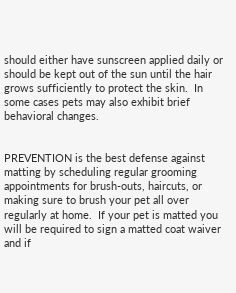should either have sunscreen applied daily or should be kept out of the sun until the hair grows sufficiently to protect the skin.  In some cases pets may also exhibit brief behavioral changes.


PREVENTION is the best defense against matting by scheduling regular grooming appointments for brush-outs, haircuts, or making sure to brush your pet all over regularly at home.  If your pet is matted you will be required to sign a matted coat waiver and if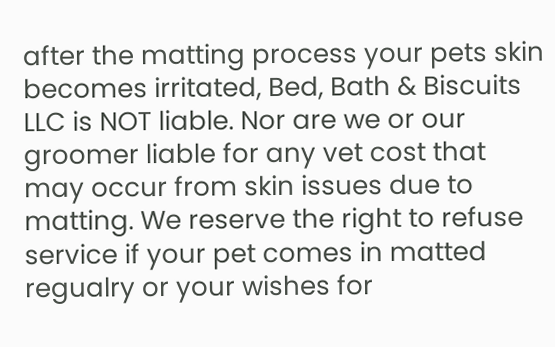after the matting process your pets skin becomes irritated, Bed, Bath & Biscuits LLC is NOT liable. Nor are we or our groomer liable for any vet cost that may occur from skin issues due to matting. We reserve the right to refuse service if your pet comes in matted regualry or your wishes for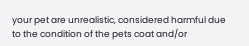your pet are unrealistic, considered harmful due to the condition of the pets coat and/or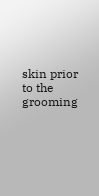skin prior to the grooming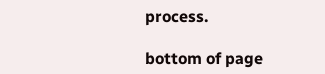process.

bottom of page